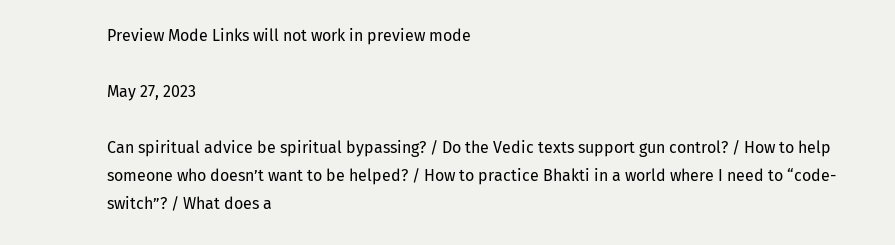Preview Mode Links will not work in preview mode

May 27, 2023

Can spiritual advice be spiritual bypassing? / Do the Vedic texts support gun control? / How to help someone who doesn’t want to be helped? / How to practice Bhakti in a world where I need to “code-switch”? / What does a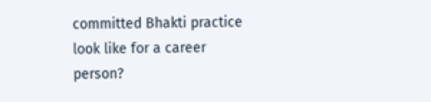committed Bhakti practice look like for a career person?